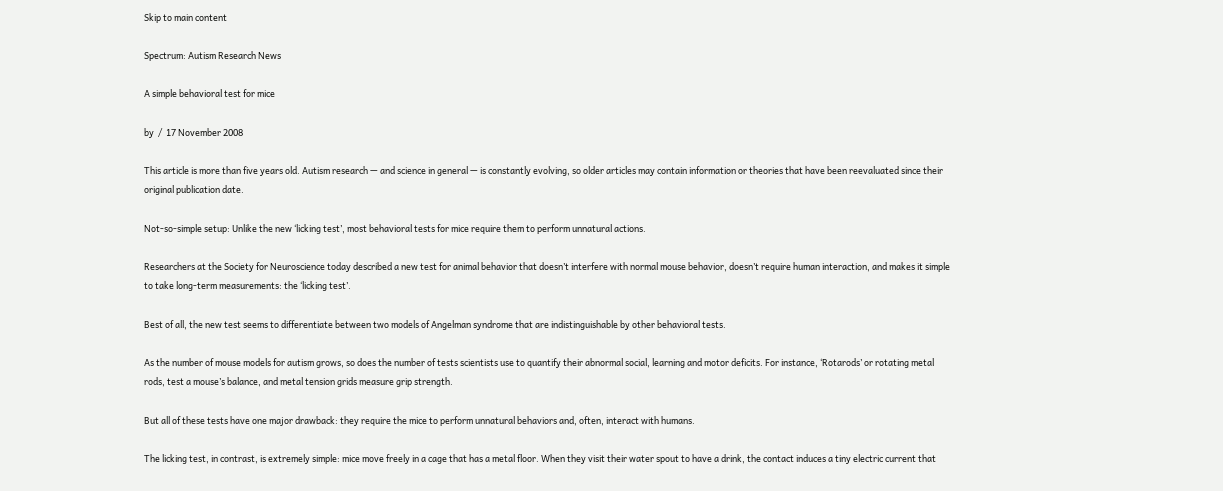Skip to main content

Spectrum: Autism Research News

A simple behavioral test for mice

by  /  17 November 2008

This article is more than five years old. Autism research — and science in general — is constantly evolving, so older articles may contain information or theories that have been reevaluated since their original publication date.

Not-so-simple setup: Unlike the new ‘licking test’, most behavioral tests for mice require them to perform unnatural actions.

Researchers at the Society for Neuroscience today described a new test for animal behavior that doesn’t interfere with normal mouse behavior, doesn’t require human interaction, and makes it simple to take long-term measurements: the ‘licking test’.

Best of all, the new test seems to differentiate between two models of Angelman syndrome that are indistinguishable by other behavioral tests.

As the number of mouse models for autism grows, so does the number of tests scientists use to quantify their abnormal social, learning and motor deficits. For instance, ‘Rotarods’ or rotating metal rods, test a mouse’s balance, and metal tension grids measure grip strength.

But all of these tests have one major drawback: they require the mice to perform unnatural behaviors and, often, interact with humans.

The licking test, in contrast, is extremely simple: mice move freely in a cage that has a metal floor. When they visit their water spout to have a drink, the contact induces a tiny electric current that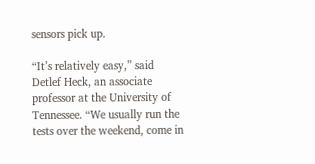sensors pick up.

“It’s relatively easy,” said Detlef Heck, an associate professor at the University of Tennessee. “We usually run the tests over the weekend, come in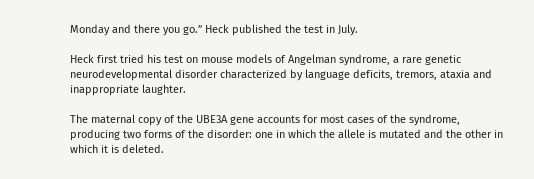Monday and there you go.” Heck published the test in July.

Heck first tried his test on mouse models of Angelman syndrome‚ a rare genetic neurodevelopmental disorder characterized by language deficits, tremors, ataxia and inappropriate laughter.

The maternal copy of the UBE3A gene accounts for most cases of the syndrome, producing two forms of the disorder: one in which the allele is mutated and the other in which it is deleted.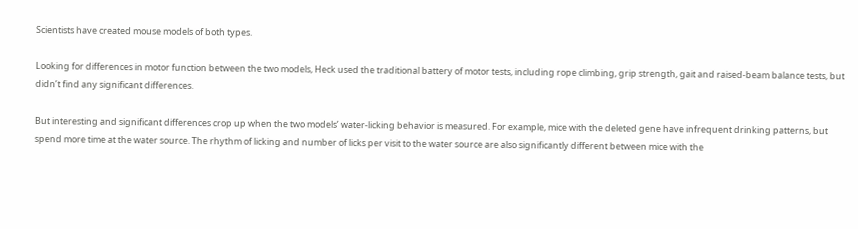Scientists have created mouse models of both types.

Looking for differences in motor function between the two models, Heck used the traditional battery of motor tests, including rope climbing, grip strength, gait and raised-beam balance tests, but didn’t find any significant differences.

But interesting and significant differences crop up when the two models’ water-licking behavior is measured. For example, mice with the deleted gene have infrequent drinking patterns, but spend more time at the water source. The rhythm of licking and number of licks per visit to the water source are also significantly different between mice with the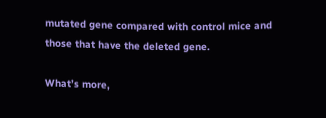mutated gene compared with control mice and those that have the deleted gene.

What’s more,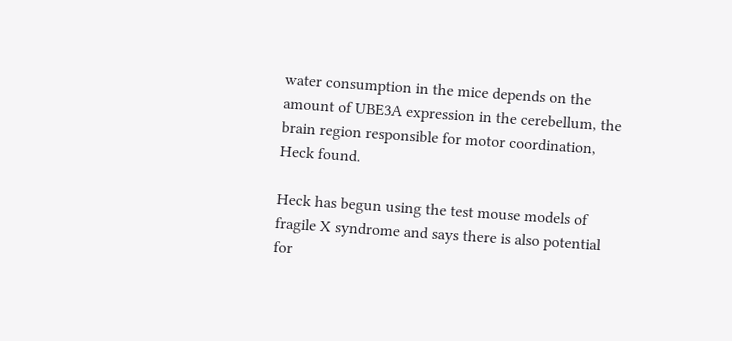water consumption in the mice depends on the amount of UBE3A expression in the cerebellum, the brain region responsible for motor coordination, Heck found.

Heck has begun using the test mouse models of fragile X syndrome and says there is also potential for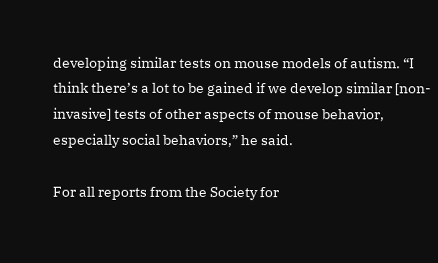developing similar tests on mouse models of autism. “I think there’s a lot to be gained if we develop similar [non-invasive] tests of other aspects of mouse behavior, especially social behaviors,” he said.

For all reports from the Society for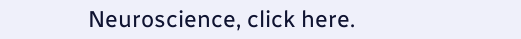Neuroscience, click here.